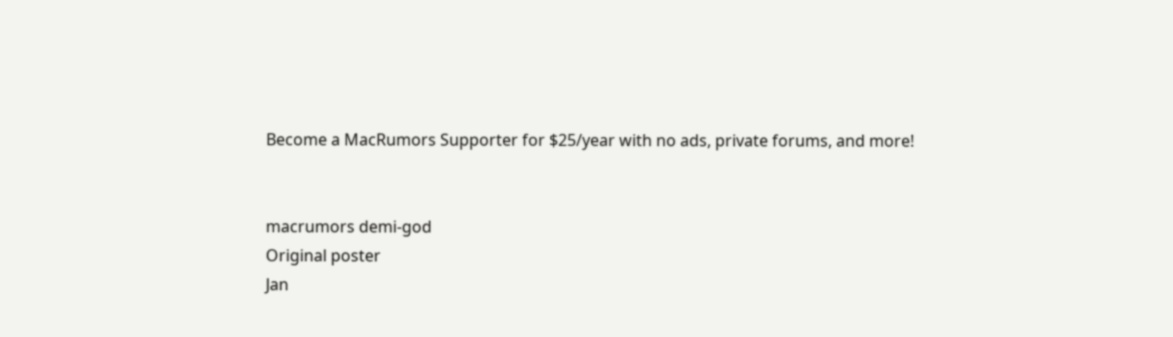Become a MacRumors Supporter for $25/year with no ads, private forums, and more!


macrumors demi-god
Original poster
Jan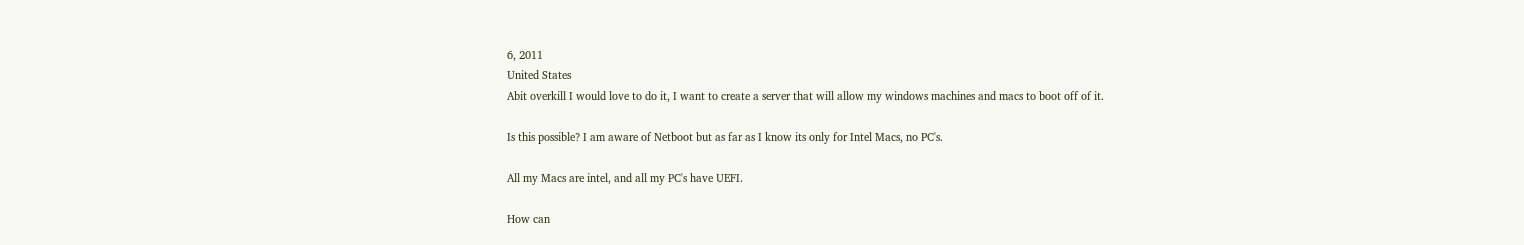6, 2011
United States
Abit overkill I would love to do it, I want to create a server that will allow my windows machines and macs to boot off of it.

Is this possible? I am aware of Netboot but as far as I know its only for Intel Macs, no PC's.

All my Macs are intel, and all my PC's have UEFI.

How can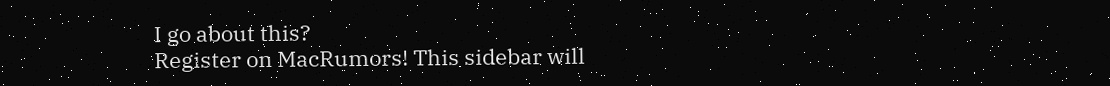I go about this?
Register on MacRumors! This sidebar will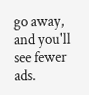go away, and you'll see fewer ads.